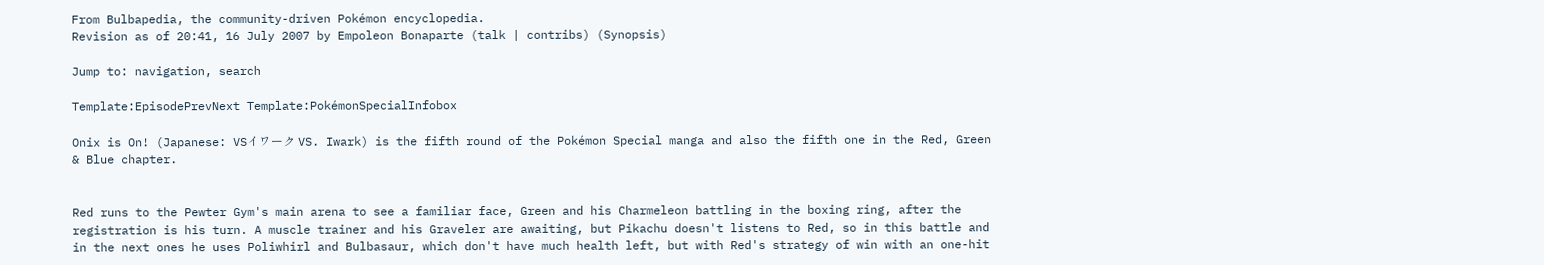From Bulbapedia, the community-driven Pokémon encyclopedia.
Revision as of 20:41, 16 July 2007 by Empoleon Bonaparte (talk | contribs) (Synopsis)

Jump to: navigation, search

Template:EpisodePrevNext Template:PokémonSpecialInfobox

Onix is On! (Japanese: VSイワーク VS. Iwark) is the fifth round of the Pokémon Special manga and also the fifth one in the Red, Green & Blue chapter.


Red runs to the Pewter Gym's main arena to see a familiar face, Green and his Charmeleon battling in the boxing ring, after the registration is his turn. A muscle trainer and his Graveler are awaiting, but Pikachu doesn't listens to Red, so in this battle and in the next ones he uses Poliwhirl and Bulbasaur, which don't have much health left, but with Red's strategy of win with an one-hit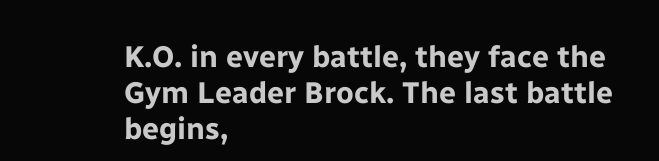K.O. in every battle, they face the Gym Leader Brock. The last battle begins,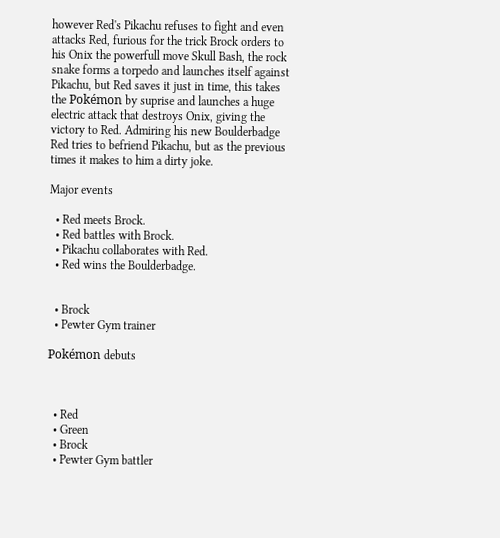however Red's Pikachu refuses to fight and even attacks Red, furious for the trick Brock orders to his Onix the powerfull move Skull Bash, the rock snake forms a torpedo and launches itself against Pikachu, but Red saves it just in time, this takes the Pokémon by suprise and launches a huge electric attack that destroys Onix, giving the victory to Red. Admiring his new Boulderbadge Red tries to befriend Pikachu, but as the previous times it makes to him a dirty joke.

Major events

  • Red meets Brock.
  • Red battles with Brock.
  • Pikachu collaborates with Red.
  • Red wins the Boulderbadge.


  • Brock
  • Pewter Gym trainer

Pokémon debuts



  • Red
  • Green
  • Brock
  • Pewter Gym battler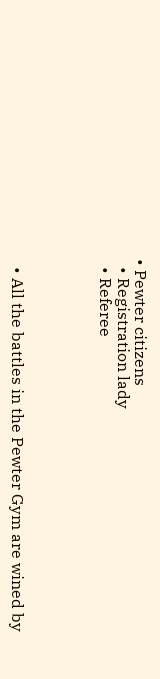• Pewter citizens
  • Registration lady
  • Referee




  • All the battles in the Pewter Gym are wined by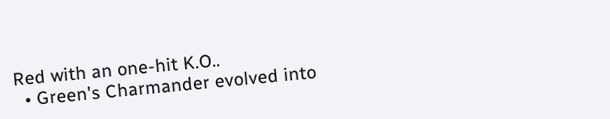Red with an one-hit K.O..
  • Green's Charmander evolved into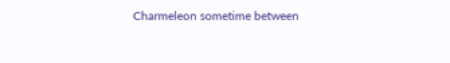Charmeleon sometime between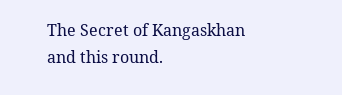The Secret of Kangaskhan and this round.